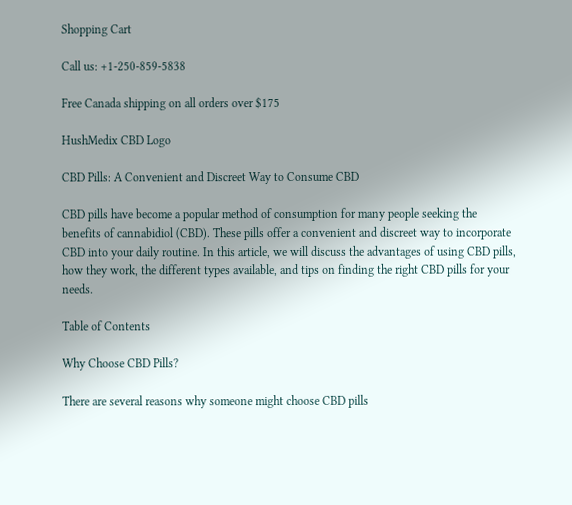Shopping Cart

Call us: +1-250-859-5838

Free Canada shipping on all orders over $175

HushMedix CBD Logo

CBD Pills: A Convenient and Discreet Way to Consume CBD

CBD pills have become a popular method of consumption for many people seeking the benefits of cannabidiol (CBD). These pills offer a convenient and discreet way to incorporate CBD into your daily routine. In this article, we will discuss the advantages of using CBD pills, how they work, the different types available, and tips on finding the right CBD pills for your needs.

Table of Contents

Why Choose CBD Pills?

There are several reasons why someone might choose CBD pills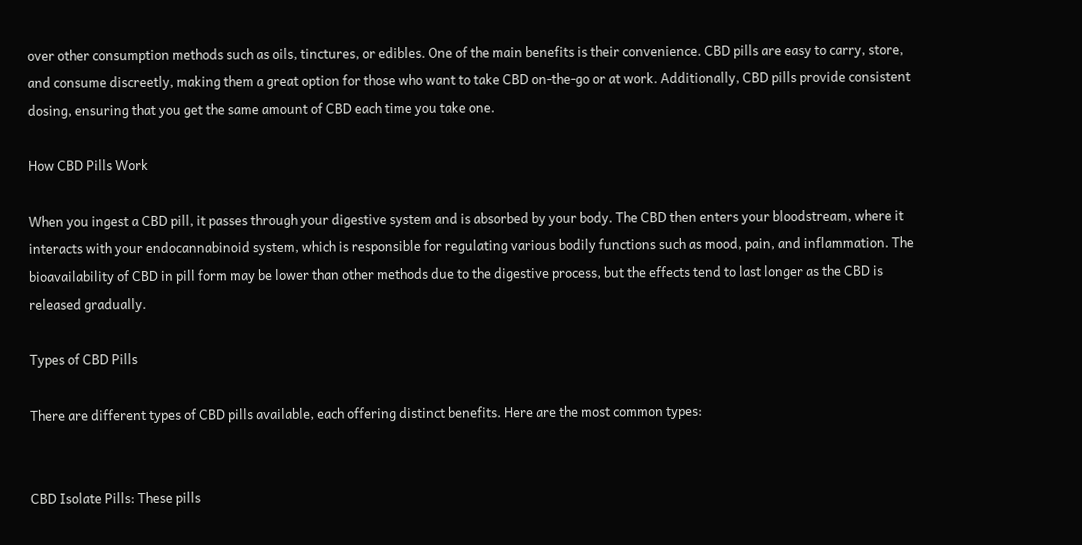over other consumption methods such as oils, tinctures, or edibles. One of the main benefits is their convenience. CBD pills are easy to carry, store, and consume discreetly, making them a great option for those who want to take CBD on-the-go or at work. Additionally, CBD pills provide consistent dosing, ensuring that you get the same amount of CBD each time you take one.

How CBD Pills Work

When you ingest a CBD pill, it passes through your digestive system and is absorbed by your body. The CBD then enters your bloodstream, where it interacts with your endocannabinoid system, which is responsible for regulating various bodily functions such as mood, pain, and inflammation. The bioavailability of CBD in pill form may be lower than other methods due to the digestive process, but the effects tend to last longer as the CBD is released gradually.

Types of CBD Pills

There are different types of CBD pills available, each offering distinct benefits. Here are the most common types:


CBD Isolate Pills: These pills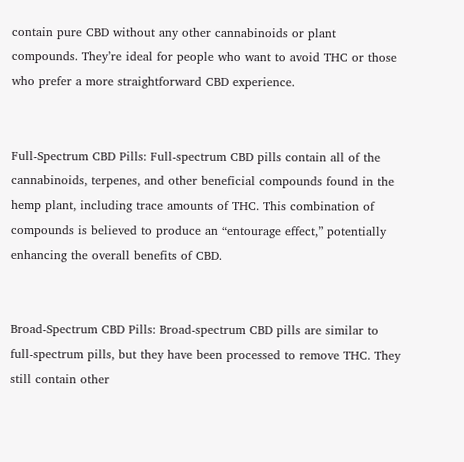contain pure CBD without any other cannabinoids or plant compounds. They’re ideal for people who want to avoid THC or those who prefer a more straightforward CBD experience.


Full-Spectrum CBD Pills: Full-spectrum CBD pills contain all of the cannabinoids, terpenes, and other beneficial compounds found in the hemp plant, including trace amounts of THC. This combination of compounds is believed to produce an “entourage effect,” potentially enhancing the overall benefits of CBD.


Broad-Spectrum CBD Pills: Broad-spectrum CBD pills are similar to full-spectrum pills, but they have been processed to remove THC. They still contain other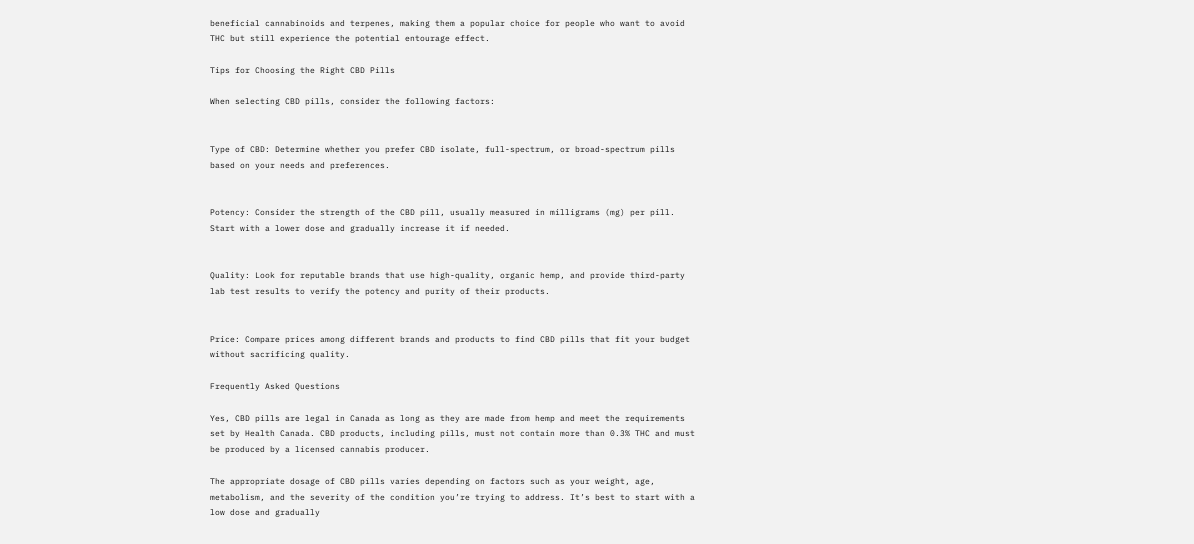beneficial cannabinoids and terpenes, making them a popular choice for people who want to avoid THC but still experience the potential entourage effect.

Tips for Choosing the Right CBD Pills

When selecting CBD pills, consider the following factors:


Type of CBD: Determine whether you prefer CBD isolate, full-spectrum, or broad-spectrum pills based on your needs and preferences.


Potency: Consider the strength of the CBD pill, usually measured in milligrams (mg) per pill. Start with a lower dose and gradually increase it if needed.


Quality: Look for reputable brands that use high-quality, organic hemp, and provide third-party lab test results to verify the potency and purity of their products.


Price: Compare prices among different brands and products to find CBD pills that fit your budget without sacrificing quality.

Frequently Asked Questions

Yes, CBD pills are legal in Canada as long as they are made from hemp and meet the requirements set by Health Canada. CBD products, including pills, must not contain more than 0.3% THC and must be produced by a licensed cannabis producer.

The appropriate dosage of CBD pills varies depending on factors such as your weight, age, metabolism, and the severity of the condition you’re trying to address. It’s best to start with a low dose and gradually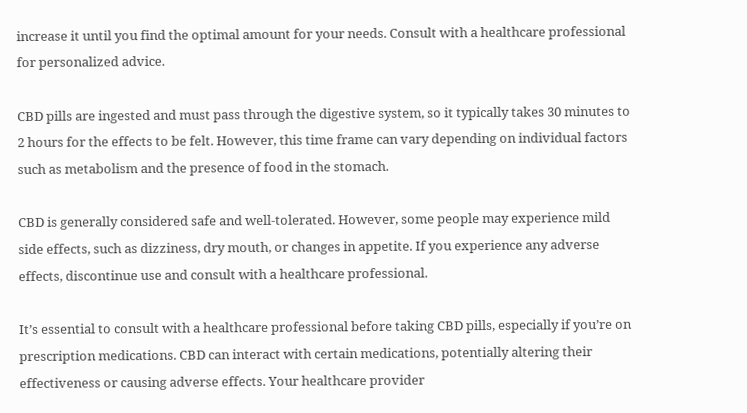increase it until you find the optimal amount for your needs. Consult with a healthcare professional for personalized advice.

CBD pills are ingested and must pass through the digestive system, so it typically takes 30 minutes to 2 hours for the effects to be felt. However, this time frame can vary depending on individual factors such as metabolism and the presence of food in the stomach.

CBD is generally considered safe and well-tolerated. However, some people may experience mild side effects, such as dizziness, dry mouth, or changes in appetite. If you experience any adverse effects, discontinue use and consult with a healthcare professional.

It’s essential to consult with a healthcare professional before taking CBD pills, especially if you’re on prescription medications. CBD can interact with certain medications, potentially altering their effectiveness or causing adverse effects. Your healthcare provider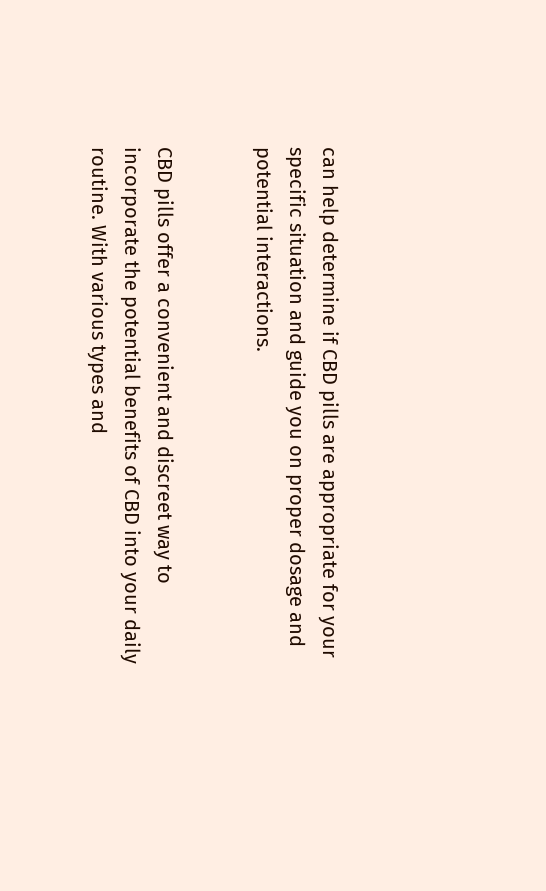can help determine if CBD pills are appropriate for your specific situation and guide you on proper dosage and potential interactions.


CBD pills offer a convenient and discreet way to incorporate the potential benefits of CBD into your daily routine. With various types and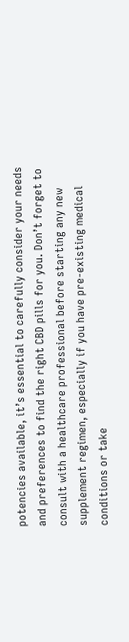potencies available, it’s essential to carefully consider your needs and preferences to find the right CBD pills for you. Don’t forget to consult with a healthcare professional before starting any new supplement regimen, especially if you have pre-existing medical conditions or take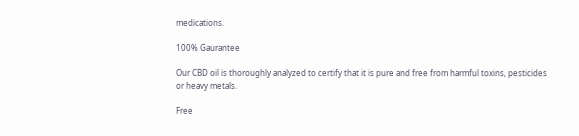medications.

100% Gaurantee

Our CBD oil is thoroughly analyzed to certify that it is pure and free from harmful toxins, pesticides or heavy metals.

Free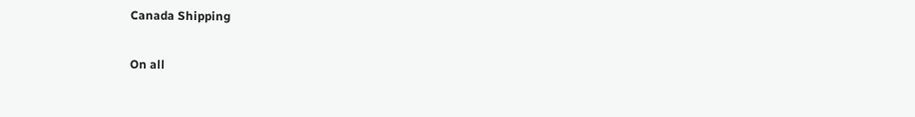Canada Shipping

On all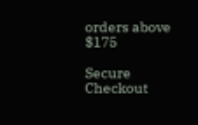orders above $175

Secure Checkout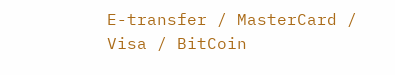E-transfer / MasterCard / Visa / BitCoin